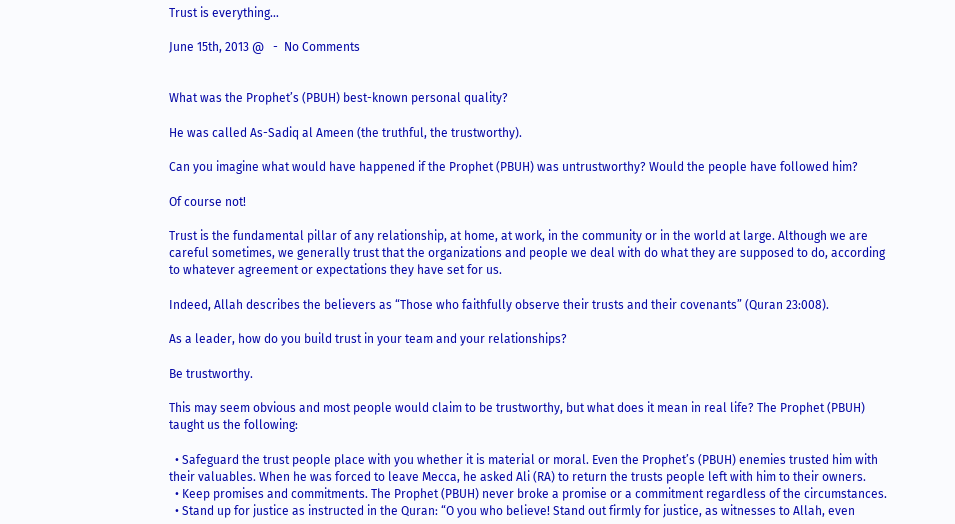Trust is everything…

June 15th, 2013 @   -  No Comments


What was the Prophet’s (PBUH) best-known personal quality?

He was called As-Sadiq al Ameen (the truthful, the trustworthy).

Can you imagine what would have happened if the Prophet (PBUH) was untrustworthy? Would the people have followed him?

Of course not!

Trust is the fundamental pillar of any relationship, at home, at work, in the community or in the world at large. Although we are careful sometimes, we generally trust that the organizations and people we deal with do what they are supposed to do, according to whatever agreement or expectations they have set for us.

Indeed, Allah describes the believers as “Those who faithfully observe their trusts and their covenants” (Quran 23:008).

As a leader, how do you build trust in your team and your relationships?

Be trustworthy.

This may seem obvious and most people would claim to be trustworthy, but what does it mean in real life? The Prophet (PBUH) taught us the following:

  • Safeguard the trust people place with you whether it is material or moral. Even the Prophet’s (PBUH) enemies trusted him with their valuables. When he was forced to leave Mecca, he asked Ali (RA) to return the trusts people left with him to their owners.
  • Keep promises and commitments. The Prophet (PBUH) never broke a promise or a commitment regardless of the circumstances.
  • Stand up for justice as instructed in the Quran: “O you who believe! Stand out firmly for justice, as witnesses to Allah, even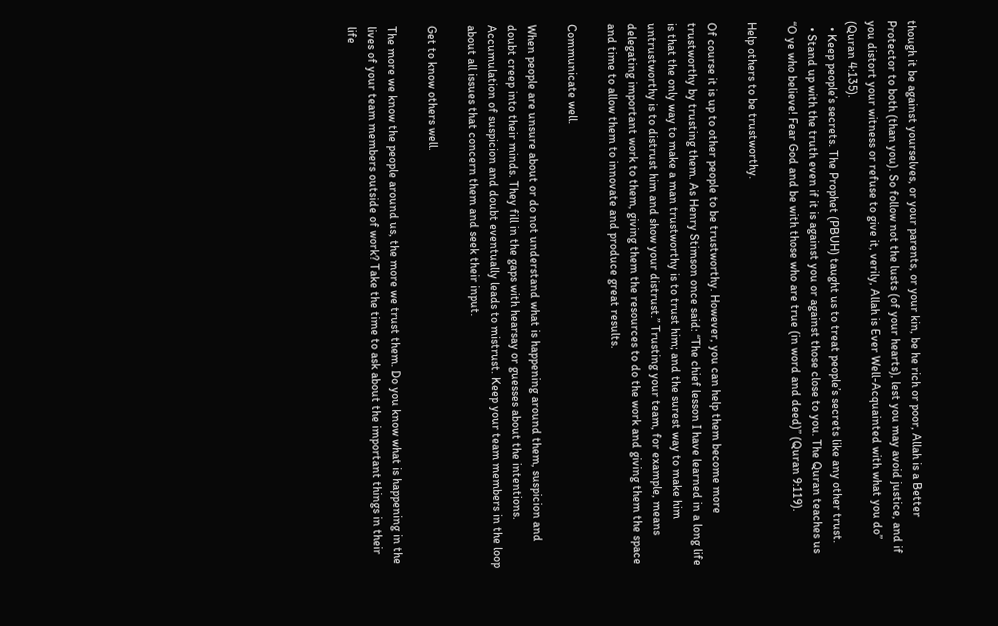though it be against yourselves, or your parents, or your kin, be he rich or poor, Allah is a Better Protector to both (than you). So follow not the lusts (of your hearts), lest you may avoid justice, and if you distort your witness or refuse to give it, verily, Allah is Ever Well-Acquainted with what you do” (Quran 4:135).
  • Keep people’s secrets. The Prophet (PBUH) taught us to treat people’s secrets like any other trust.
  • Stand up with the truth even if it is against you or against those close to you. The Quran teaches us “O ye who believe! Fear God and be with those who are true (in word and deed)” (Quran 9:119).

Help others to be trustworthy.

Of course it is up to other people to be trustworthy. However, you can help them become more trustworthy by trusting them. As Henry Stimson once said: “The chief lesson I have learned in a long life is that the only way to make a man trustworthy is to trust him; and the surest way to make him untrustworthy is to distrust him and show your distrust.” Trusting your team, for example, means delegating important work to them, giving them the resources to do the work and giving them the space and time to allow them to innovate and produce great results.

Communicate well.

When people are unsure about or do not understand what is happening around them, suspicion and doubt creep into their minds. They fill in the gaps with hearsay or guesses about the intentions. Accumulation of suspicion and doubt eventually leads to mistrust. Keep your team members in the loop about all issues that concern them and seek their input.

Get to know others well.

The more we know the people around us, the more we trust them. Do you know what is happening in the lives of your team members outside of work? Take the time to ask about the important things in their life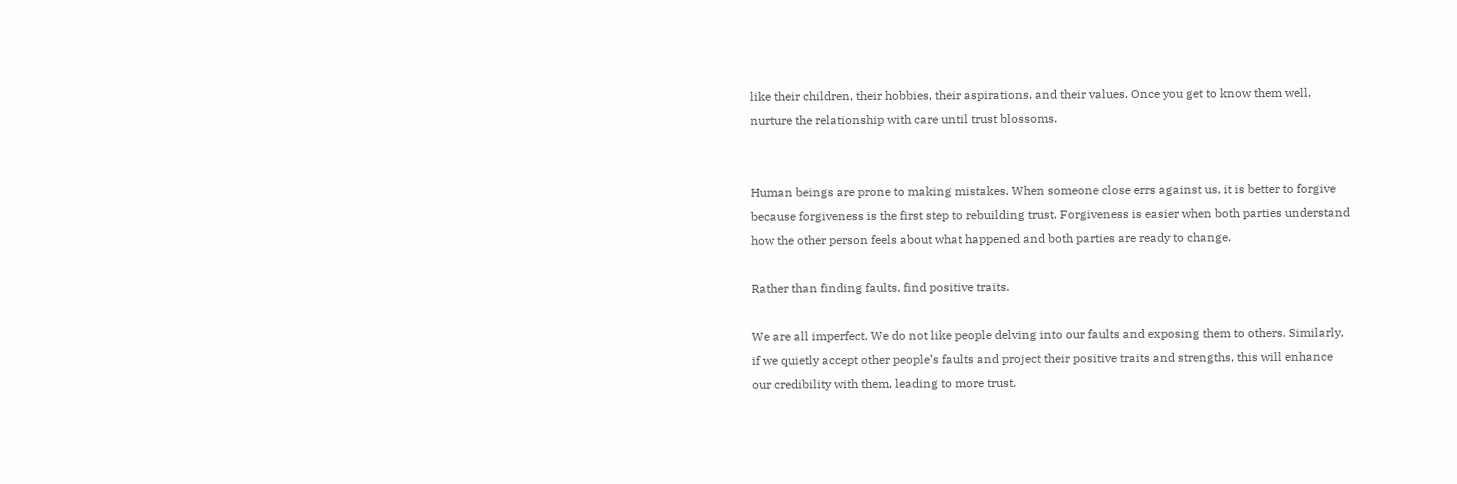like their children, their hobbies, their aspirations, and their values. Once you get to know them well, nurture the relationship with care until trust blossoms.


Human beings are prone to making mistakes. When someone close errs against us, it is better to forgive because forgiveness is the first step to rebuilding trust. Forgiveness is easier when both parties understand how the other person feels about what happened and both parties are ready to change.

Rather than finding faults, find positive traits.

We are all imperfect. We do not like people delving into our faults and exposing them to others. Similarly, if we quietly accept other people’s faults and project their positive traits and strengths, this will enhance our credibility with them, leading to more trust.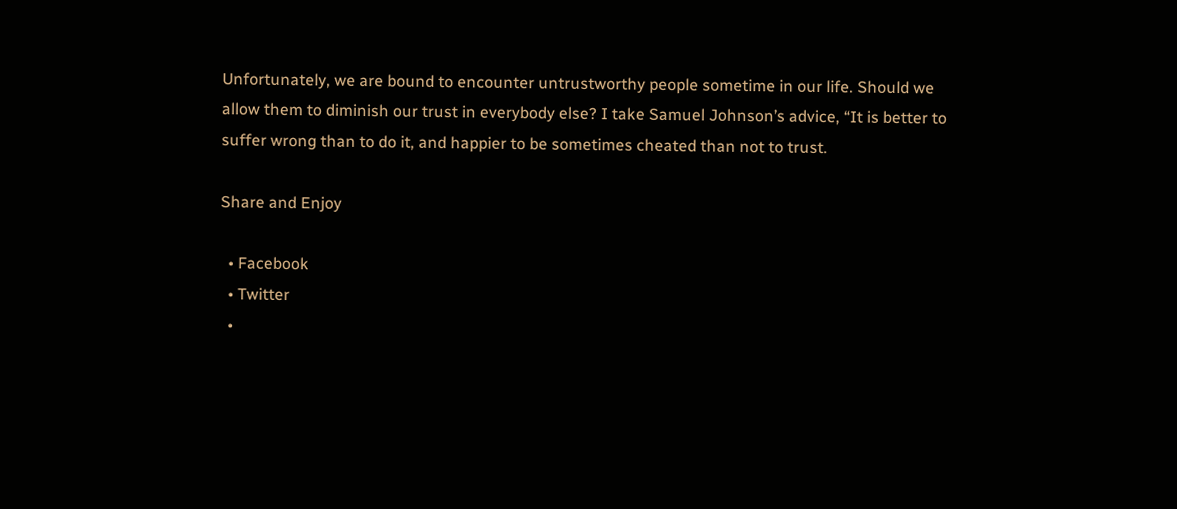Unfortunately, we are bound to encounter untrustworthy people sometime in our life. Should we allow them to diminish our trust in everybody else? I take Samuel Johnson’s advice, “It is better to suffer wrong than to do it, and happier to be sometimes cheated than not to trust.

Share and Enjoy

  • Facebook
  • Twitter
  •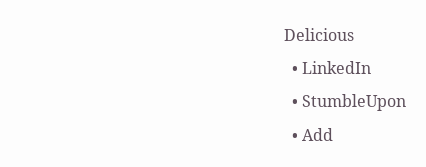Delicious
  • LinkedIn
  • StumbleUpon
  • Add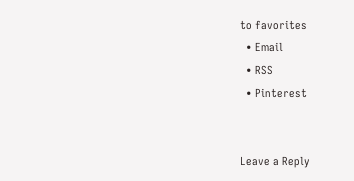to favorites
  • Email
  • RSS
  • Pinterest


Leave a Reply